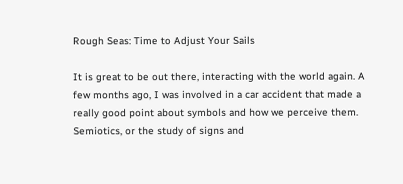Rough Seas: Time to Adjust Your Sails

It is great to be out there, interacting with the world again. A few months ago, I was involved in a car accident that made a really good point about symbols and how we perceive them. Semiotics, or the study of signs and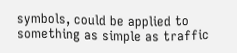symbols, could be applied to something as simple as traffic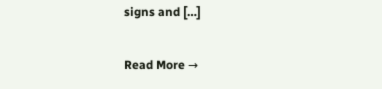signs and […]

Read More →